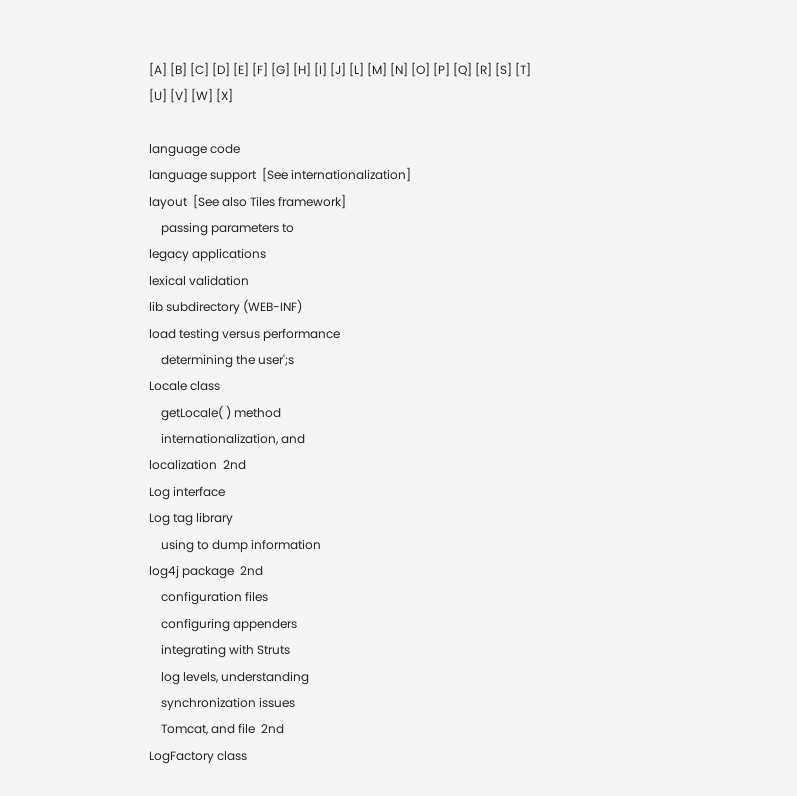[A] [B] [C] [D] [E] [F] [G] [H] [I] [J] [L] [M] [N] [O] [P] [Q] [R] [S] [T] [U] [V] [W] [X]

language code
language support  [See internationalization]
layout  [See also Tiles framework]
    passing parameters to
legacy applications
lexical validation
lib subdirectory (WEB-INF)
load testing versus performance
    determining the user';s
Locale class
    getLocale( ) method
    internationalization, and
localization  2nd
Log interface
Log tag library
    using to dump information
log4j package  2nd
    configuration files
    configuring appenders
    integrating with Struts
    log levels, understanding
    synchronization issues
    Tomcat, and file  2nd
LogFactory class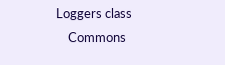Loggers class
    Commons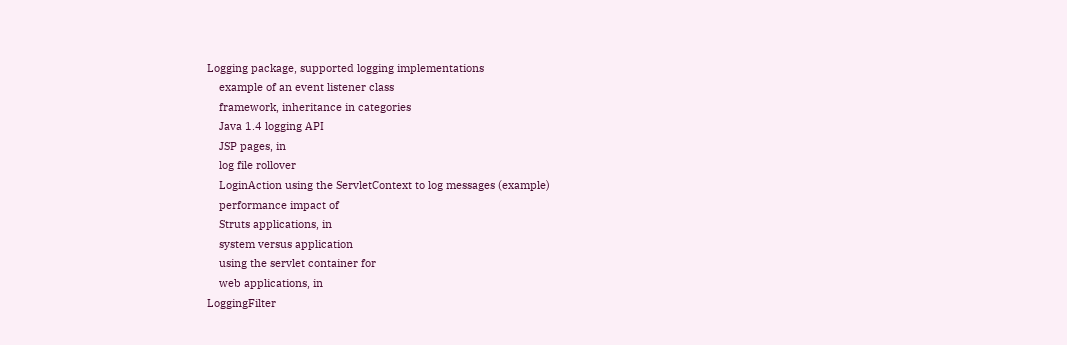Logging package, supported logging implementations
    example of an event listener class
    framework, inheritance in categories
    Java 1.4 logging API
    JSP pages, in
    log file rollover
    LoginAction using the ServletContext to log messages (example)
    performance impact of
    Struts applications, in
    system versus application
    using the servlet container for
    web applications, in
LoggingFilter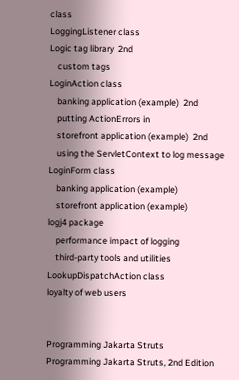class
LoggingListener class
Logic tag library  2nd
    custom tags
LoginAction class
    banking application (example)  2nd
    putting ActionErrors in
    storefront application (example)  2nd
    using the ServletContext to log message
LoginForm class
    banking application (example)
    storefront application (example)
logj4 package
    performance impact of logging
    third-party tools and utilities
LookupDispatchAction class
loyalty of web users


Programming Jakarta Struts
Programming Jakarta Struts, 2nd Edition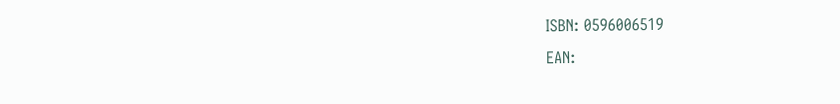ISBN: 0596006519
EAN: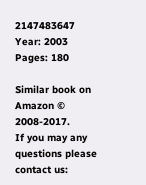2147483647
Year: 2003
Pages: 180

Similar book on Amazon © 2008-2017.
If you may any questions please contact us: